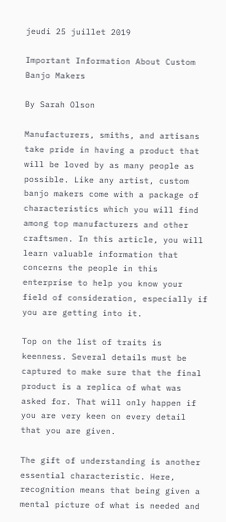jeudi 25 juillet 2019

Important Information About Custom Banjo Makers

By Sarah Olson

Manufacturers, smiths, and artisans take pride in having a product that will be loved by as many people as possible. Like any artist, custom banjo makers come with a package of characteristics which you will find among top manufacturers and other craftsmen. In this article, you will learn valuable information that concerns the people in this enterprise to help you know your field of consideration, especially if you are getting into it.

Top on the list of traits is keenness. Several details must be captured to make sure that the final product is a replica of what was asked for. That will only happen if you are very keen on every detail that you are given.

The gift of understanding is another essential characteristic. Here, recognition means that being given a mental picture of what is needed and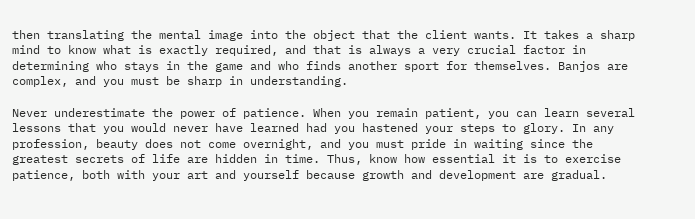then translating the mental image into the object that the client wants. It takes a sharp mind to know what is exactly required, and that is always a very crucial factor in determining who stays in the game and who finds another sport for themselves. Banjos are complex, and you must be sharp in understanding.

Never underestimate the power of patience. When you remain patient, you can learn several lessons that you would never have learned had you hastened your steps to glory. In any profession, beauty does not come overnight, and you must pride in waiting since the greatest secrets of life are hidden in time. Thus, know how essential it is to exercise patience, both with your art and yourself because growth and development are gradual.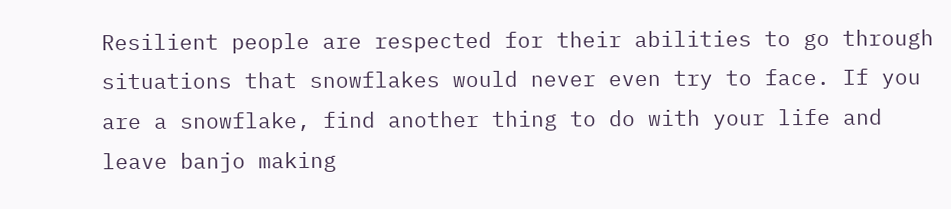Resilient people are respected for their abilities to go through situations that snowflakes would never even try to face. If you are a snowflake, find another thing to do with your life and leave banjo making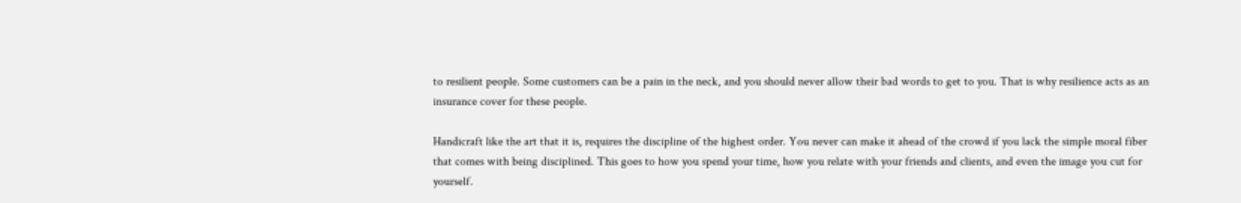to resilient people. Some customers can be a pain in the neck, and you should never allow their bad words to get to you. That is why resilience acts as an insurance cover for these people.

Handicraft like the art that it is, requires the discipline of the highest order. You never can make it ahead of the crowd if you lack the simple moral fiber that comes with being disciplined. This goes to how you spend your time, how you relate with your friends and clients, and even the image you cut for yourself.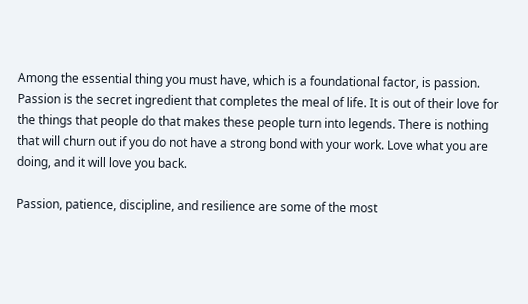Among the essential thing you must have, which is a foundational factor, is passion. Passion is the secret ingredient that completes the meal of life. It is out of their love for the things that people do that makes these people turn into legends. There is nothing that will churn out if you do not have a strong bond with your work. Love what you are doing, and it will love you back.

Passion, patience, discipline, and resilience are some of the most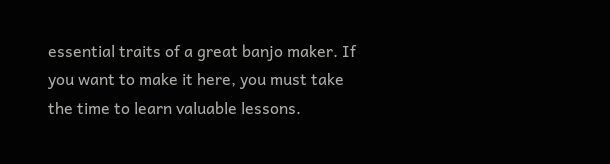essential traits of a great banjo maker. If you want to make it here, you must take the time to learn valuable lessons.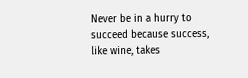Never be in a hurry to succeed because success, like wine, takes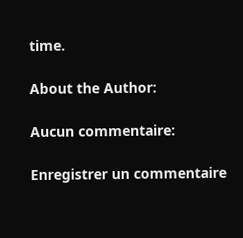time.

About the Author:

Aucun commentaire:

Enregistrer un commentaire